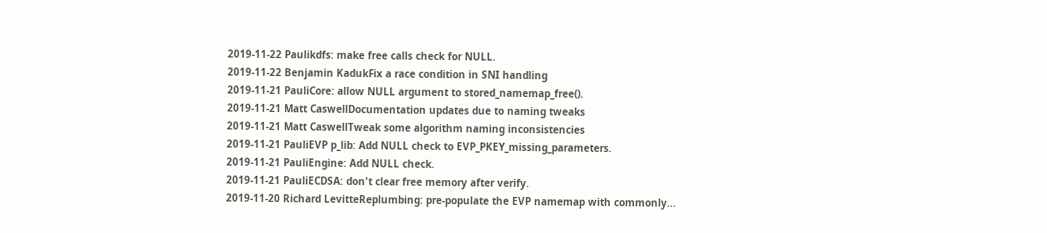2019-11-22 Paulikdfs: make free calls check for NULL.
2019-11-22 Benjamin KadukFix a race condition in SNI handling
2019-11-21 PauliCore: allow NULL argument to stored_namemap_free().
2019-11-21 Matt CaswellDocumentation updates due to naming tweaks
2019-11-21 Matt CaswellTweak some algorithm naming inconsistencies
2019-11-21 PauliEVP p_lib: Add NULL check to EVP_PKEY_missing_parameters.
2019-11-21 PauliEngine: Add NULL check.
2019-11-21 PauliECDSA: don't clear free memory after verify.
2019-11-20 Richard LevitteReplumbing: pre-populate the EVP namemap with commonly...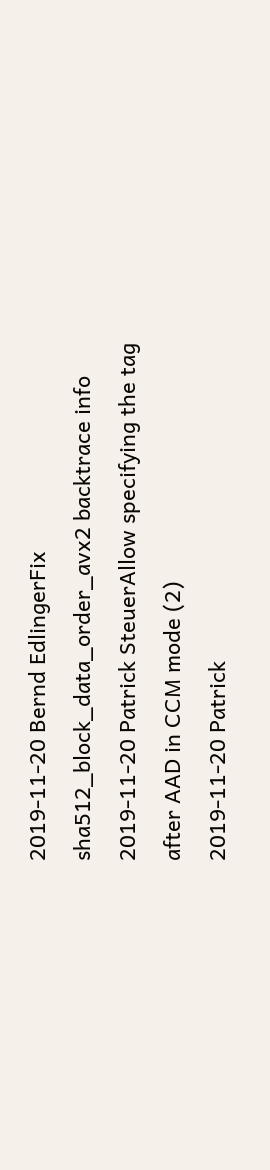2019-11-20 Bernd EdlingerFix sha512_block_data_order_avx2 backtrace info
2019-11-20 Patrick SteuerAllow specifying the tag after AAD in CCM mode (2)
2019-11-20 Patrick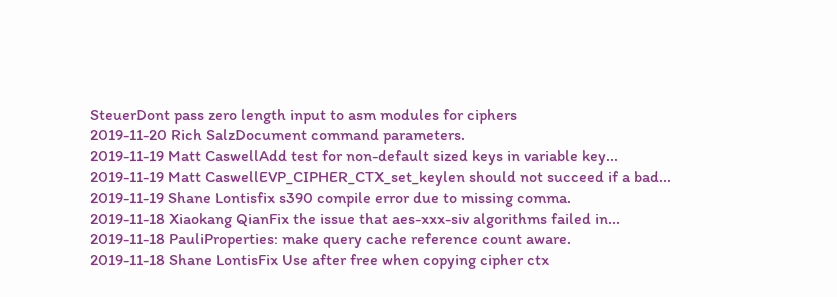SteuerDont pass zero length input to asm modules for ciphers
2019-11-20 Rich SalzDocument command parameters.
2019-11-19 Matt CaswellAdd test for non-default sized keys in variable key...
2019-11-19 Matt CaswellEVP_CIPHER_CTX_set_keylen should not succeed if a bad...
2019-11-19 Shane Lontisfix s390 compile error due to missing comma.
2019-11-18 Xiaokang QianFix the issue that aes-xxx-siv algorithms failed in...
2019-11-18 PauliProperties: make query cache reference count aware.
2019-11-18 Shane LontisFix Use after free when copying cipher ctx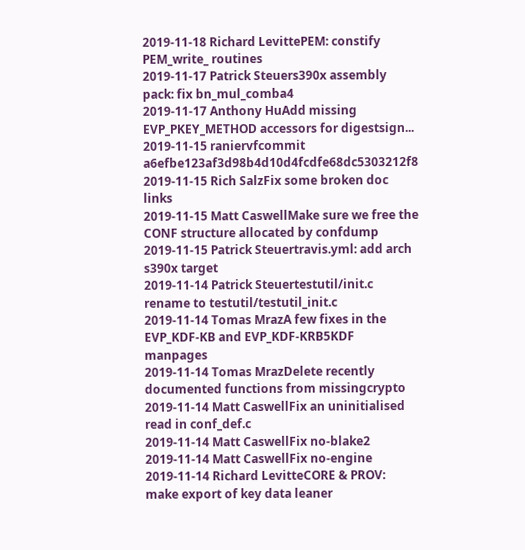2019-11-18 Richard LevittePEM: constify PEM_write_ routines
2019-11-17 Patrick Steuers390x assembly pack: fix bn_mul_comba4
2019-11-17 Anthony HuAdd missing EVP_PKEY_METHOD accessors for digestsign...
2019-11-15 raniervfcommit a6efbe123af3d98b4d10d4fcdfe68dc5303212f8
2019-11-15 Rich SalzFix some broken doc links
2019-11-15 Matt CaswellMake sure we free the CONF structure allocated by confdump
2019-11-15 Patrick Steuertravis.yml: add arch s390x target
2019-11-14 Patrick Steuertestutil/init.c rename to testutil/testutil_init.c
2019-11-14 Tomas MrazA few fixes in the EVP_KDF-KB and EVP_KDF-KRB5KDF manpages
2019-11-14 Tomas MrazDelete recently documented functions from missingcrypto
2019-11-14 Matt CaswellFix an uninitialised read in conf_def.c
2019-11-14 Matt CaswellFix no-blake2
2019-11-14 Matt CaswellFix no-engine
2019-11-14 Richard LevitteCORE & PROV: make export of key data leaner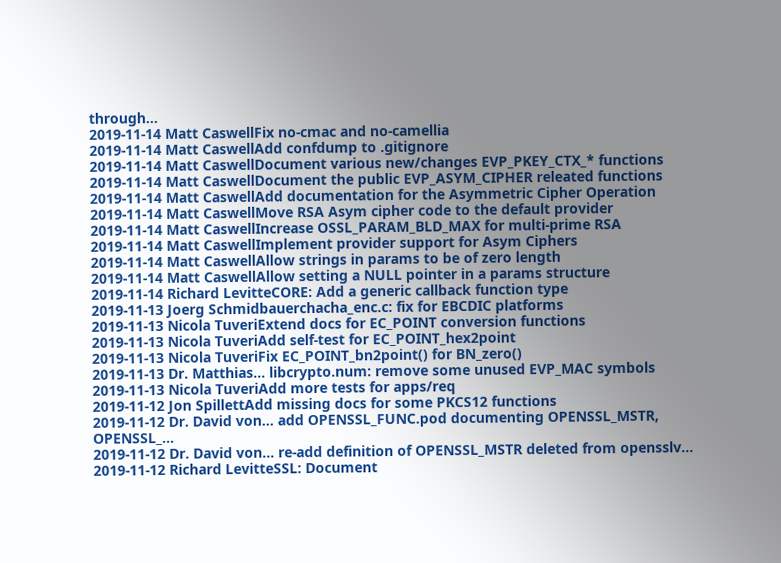through...
2019-11-14 Matt CaswellFix no-cmac and no-camellia
2019-11-14 Matt CaswellAdd confdump to .gitignore
2019-11-14 Matt CaswellDocument various new/changes EVP_PKEY_CTX_* functions
2019-11-14 Matt CaswellDocument the public EVP_ASYM_CIPHER releated functions
2019-11-14 Matt CaswellAdd documentation for the Asymmetric Cipher Operation
2019-11-14 Matt CaswellMove RSA Asym cipher code to the default provider
2019-11-14 Matt CaswellIncrease OSSL_PARAM_BLD_MAX for multi-prime RSA
2019-11-14 Matt CaswellImplement provider support for Asym Ciphers
2019-11-14 Matt CaswellAllow strings in params to be of zero length
2019-11-14 Matt CaswellAllow setting a NULL pointer in a params structure
2019-11-14 Richard LevitteCORE: Add a generic callback function type
2019-11-13 Joerg Schmidbauerchacha_enc.c: fix for EBCDIC platforms
2019-11-13 Nicola TuveriExtend docs for EC_POINT conversion functions
2019-11-13 Nicola TuveriAdd self-test for EC_POINT_hex2point
2019-11-13 Nicola TuveriFix EC_POINT_bn2point() for BN_zero()
2019-11-13 Dr. Matthias... libcrypto.num: remove some unused EVP_MAC symbols
2019-11-13 Nicola TuveriAdd more tests for apps/req
2019-11-12 Jon SpillettAdd missing docs for some PKCS12 functions
2019-11-12 Dr. David von... add OPENSSL_FUNC.pod documenting OPENSSL_MSTR, OPENSSL_...
2019-11-12 Dr. David von... re-add definition of OPENSSL_MSTR deleted from opensslv...
2019-11-12 Richard LevitteSSL: Document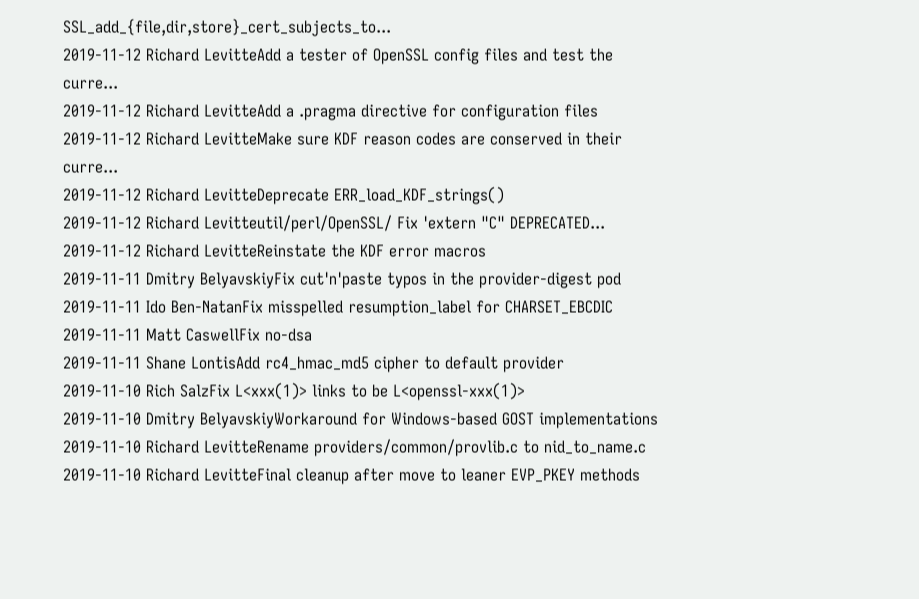SSL_add_{file,dir,store}_cert_subjects_to...
2019-11-12 Richard LevitteAdd a tester of OpenSSL config files and test the curre...
2019-11-12 Richard LevitteAdd a .pragma directive for configuration files
2019-11-12 Richard LevitteMake sure KDF reason codes are conserved in their curre...
2019-11-12 Richard LevitteDeprecate ERR_load_KDF_strings()
2019-11-12 Richard Levitteutil/perl/OpenSSL/ Fix 'extern "C" DEPRECATED...
2019-11-12 Richard LevitteReinstate the KDF error macros
2019-11-11 Dmitry BelyavskiyFix cut'n'paste typos in the provider-digest pod
2019-11-11 Ido Ben-NatanFix misspelled resumption_label for CHARSET_EBCDIC
2019-11-11 Matt CaswellFix no-dsa
2019-11-11 Shane LontisAdd rc4_hmac_md5 cipher to default provider
2019-11-10 Rich SalzFix L<xxx(1)> links to be L<openssl-xxx(1)>
2019-11-10 Dmitry BelyavskiyWorkaround for Windows-based GOST implementations
2019-11-10 Richard LevitteRename providers/common/provlib.c to nid_to_name.c
2019-11-10 Richard LevitteFinal cleanup after move to leaner EVP_PKEY methods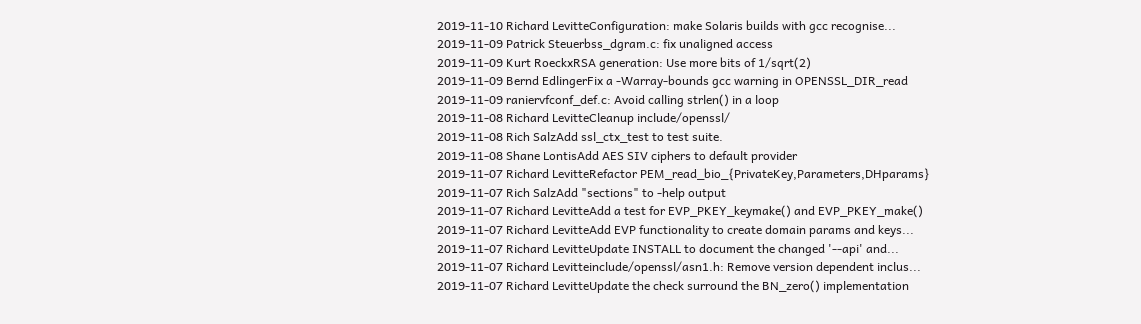2019-11-10 Richard LevitteConfiguration: make Solaris builds with gcc recognise...
2019-11-09 Patrick Steuerbss_dgram.c: fix unaligned access
2019-11-09 Kurt RoeckxRSA generation: Use more bits of 1/sqrt(2)
2019-11-09 Bernd EdlingerFix a -Warray-bounds gcc warning in OPENSSL_DIR_read
2019-11-09 raniervfconf_def.c: Avoid calling strlen() in a loop
2019-11-08 Richard LevitteCleanup include/openssl/
2019-11-08 Rich SalzAdd ssl_ctx_test to test suite.
2019-11-08 Shane LontisAdd AES SIV ciphers to default provider
2019-11-07 Richard LevitteRefactor PEM_read_bio_{PrivateKey,Parameters,DHparams}
2019-11-07 Rich SalzAdd "sections" to -help output
2019-11-07 Richard LevitteAdd a test for EVP_PKEY_keymake() and EVP_PKEY_make()
2019-11-07 Richard LevitteAdd EVP functionality to create domain params and keys...
2019-11-07 Richard LevitteUpdate INSTALL to document the changed '--api' and...
2019-11-07 Richard Levitteinclude/openssl/asn1.h: Remove version dependent inclus...
2019-11-07 Richard LevitteUpdate the check surround the BN_zero() implementation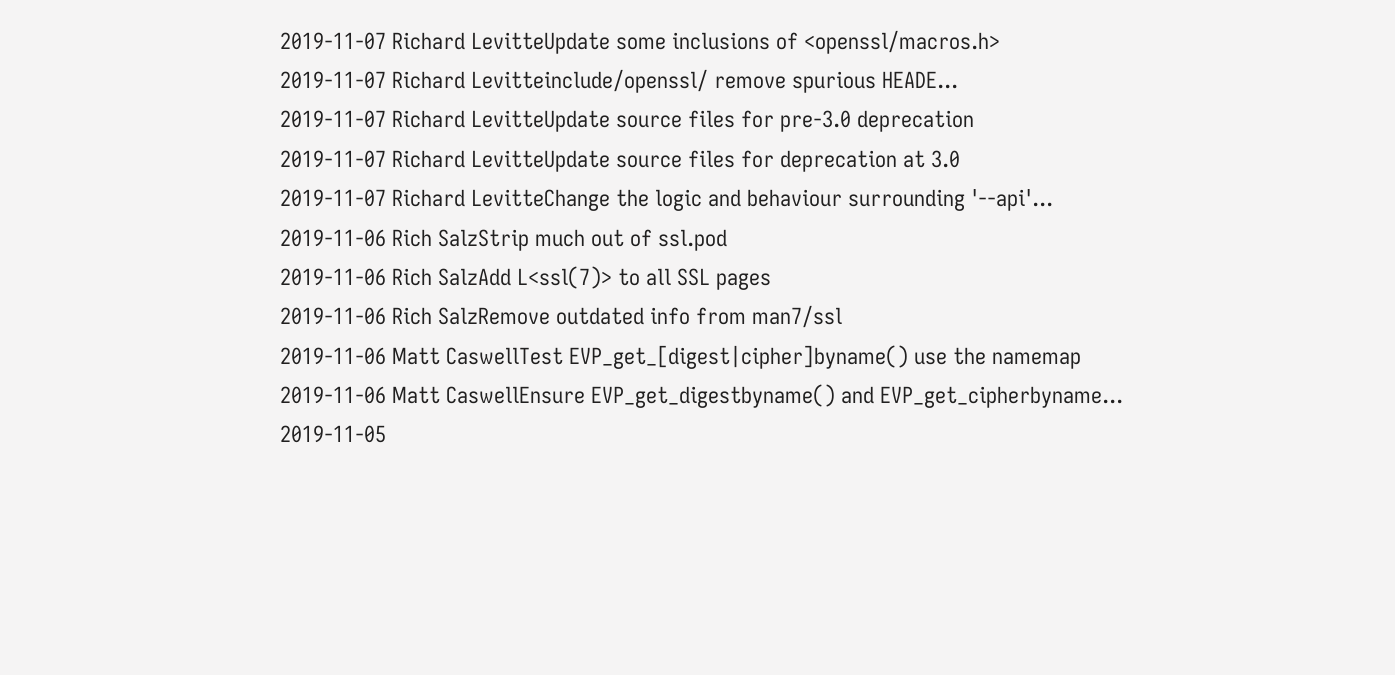2019-11-07 Richard LevitteUpdate some inclusions of <openssl/macros.h>
2019-11-07 Richard Levitteinclude/openssl/ remove spurious HEADE...
2019-11-07 Richard LevitteUpdate source files for pre-3.0 deprecation
2019-11-07 Richard LevitteUpdate source files for deprecation at 3.0
2019-11-07 Richard LevitteChange the logic and behaviour surrounding '--api'...
2019-11-06 Rich SalzStrip much out of ssl.pod
2019-11-06 Rich SalzAdd L<ssl(7)> to all SSL pages
2019-11-06 Rich SalzRemove outdated info from man7/ssl
2019-11-06 Matt CaswellTest EVP_get_[digest|cipher]byname() use the namemap
2019-11-06 Matt CaswellEnsure EVP_get_digestbyname() and EVP_get_cipherbyname...
2019-11-05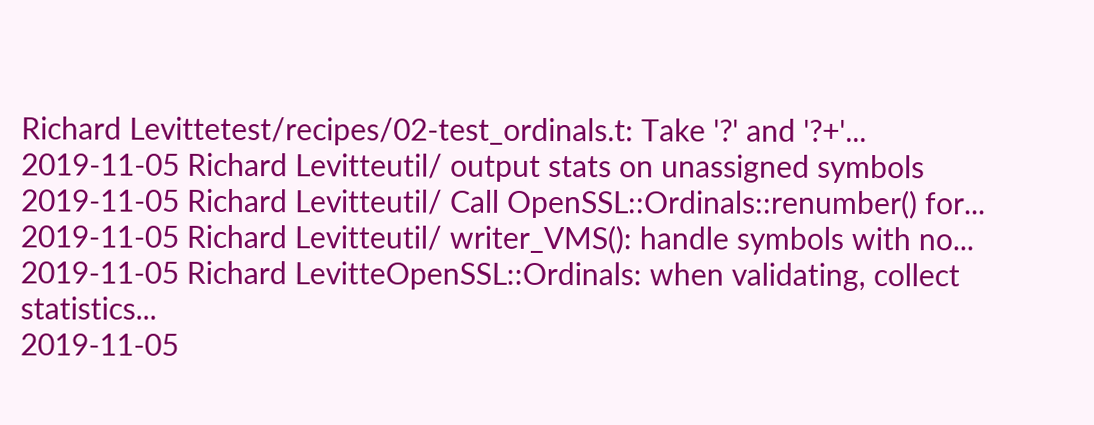Richard Levittetest/recipes/02-test_ordinals.t: Take '?' and '?+'...
2019-11-05 Richard Levitteutil/ output stats on unassigned symbols
2019-11-05 Richard Levitteutil/ Call OpenSSL::Ordinals::renumber() for...
2019-11-05 Richard Levitteutil/ writer_VMS(): handle symbols with no...
2019-11-05 Richard LevitteOpenSSL::Ordinals: when validating, collect statistics...
2019-11-05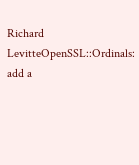Richard LevitteOpenSSL::Ordinals: add a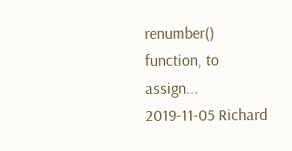renumber() function, to assign...
2019-11-05 Richard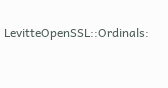LevitteOpenSSL::Ordinals: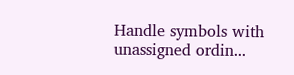Handle symbols with unassigned ordin...